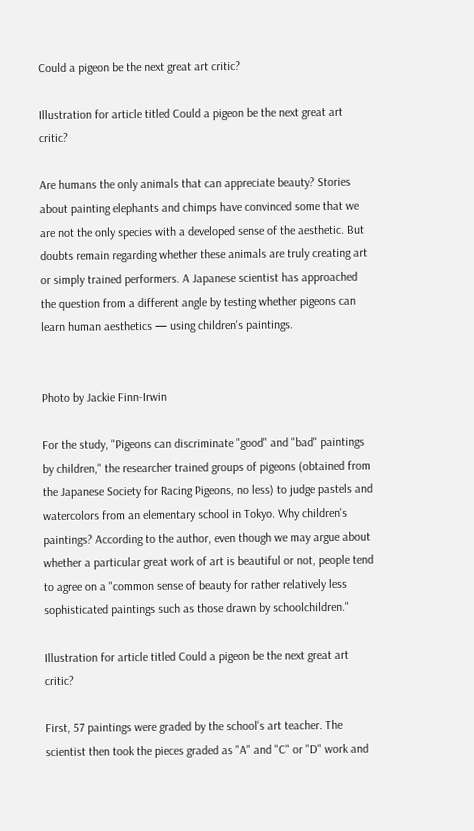Could a pigeon be the next great art critic?

Illustration for article titled Could a pigeon be the next great art critic?

Are humans the only animals that can appreciate beauty? Stories about painting elephants and chimps have convinced some that we are not the only species with a developed sense of the aesthetic. But doubts remain regarding whether these animals are truly creating art or simply trained performers. A Japanese scientist has approached the question from a different angle by testing whether pigeons can learn human aesthetics — using children's paintings.


Photo by Jackie Finn-Irwin

For the study, "Pigeons can discriminate "good" and "bad" paintings by children," the researcher trained groups of pigeons (obtained from the Japanese Society for Racing Pigeons, no less) to judge pastels and watercolors from an elementary school in Tokyo. Why children's paintings? According to the author, even though we may argue about whether a particular great work of art is beautiful or not, people tend to agree on a "common sense of beauty for rather relatively less sophisticated paintings such as those drawn by schoolchildren."

Illustration for article titled Could a pigeon be the next great art critic?

First, 57 paintings were graded by the school's art teacher. The scientist then took the pieces graded as "A" and "C" or "D" work and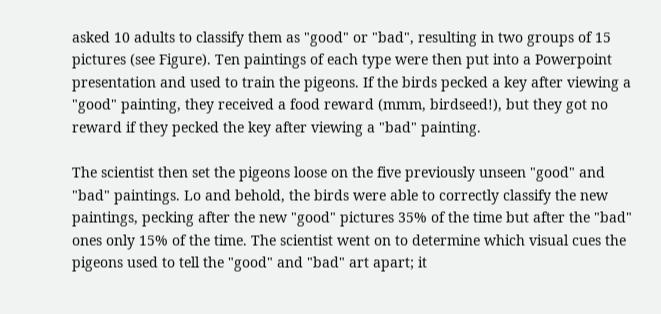asked 10 adults to classify them as "good" or "bad", resulting in two groups of 15 pictures (see Figure). Ten paintings of each type were then put into a Powerpoint presentation and used to train the pigeons. If the birds pecked a key after viewing a "good" painting, they received a food reward (mmm, birdseed!), but they got no reward if they pecked the key after viewing a "bad" painting.

The scientist then set the pigeons loose on the five previously unseen "good" and "bad" paintings. Lo and behold, the birds were able to correctly classify the new paintings, pecking after the new "good" pictures 35% of the time but after the "bad" ones only 15% of the time. The scientist went on to determine which visual cues the pigeons used to tell the "good" and "bad" art apart; it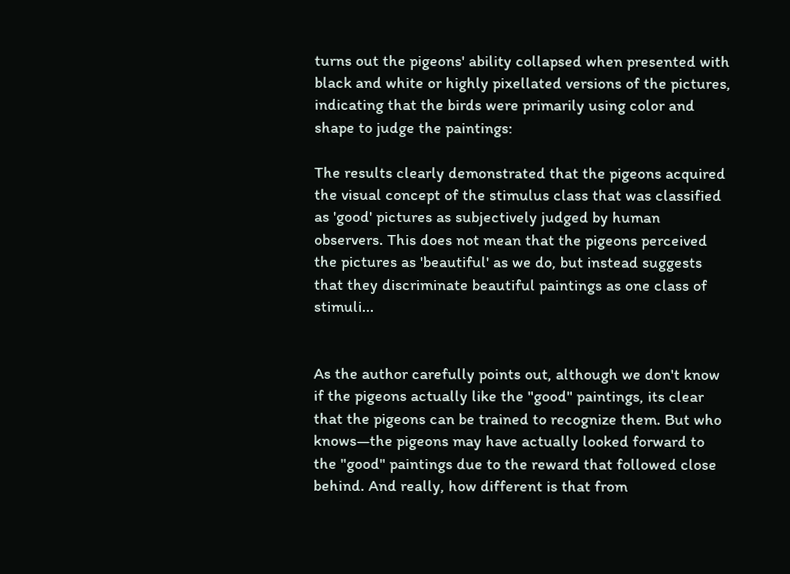turns out the pigeons' ability collapsed when presented with black and white or highly pixellated versions of the pictures, indicating that the birds were primarily using color and shape to judge the paintings:

The results clearly demonstrated that the pigeons acquired the visual concept of the stimulus class that was classified as 'good' pictures as subjectively judged by human observers. This does not mean that the pigeons perceived the pictures as 'beautiful' as we do, but instead suggests that they discriminate beautiful paintings as one class of stimuli...


As the author carefully points out, although we don't know if the pigeons actually like the "good" paintings, its clear that the pigeons can be trained to recognize them. But who knows—the pigeons may have actually looked forward to the "good" paintings due to the reward that followed close behind. And really, how different is that from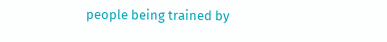people being trained by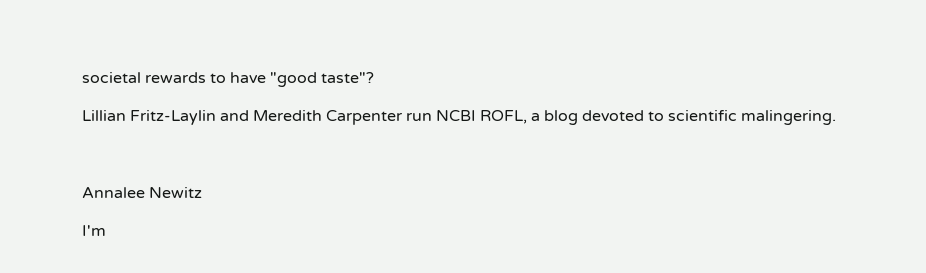societal rewards to have "good taste"?

Lillian Fritz-Laylin and Meredith Carpenter run NCBI ROFL, a blog devoted to scientific malingering.



Annalee Newitz

I'm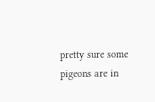pretty sure some pigeons are in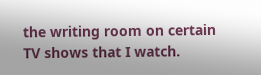the writing room on certain TV shows that I watch.